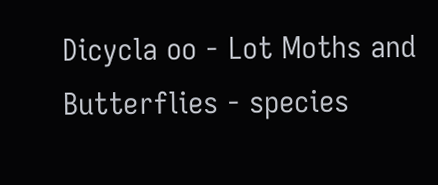Dicycla oo - Lot Moths and Butterflies - species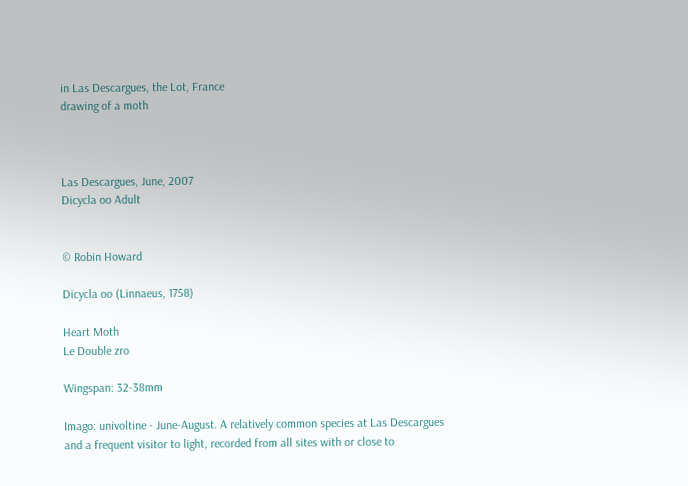in Las Descargues, the Lot, France
drawing of a moth



Las Descargues, June, 2007
Dicycla oo Adult


© Robin Howard

Dicycla oo (Linnaeus, 1758)

Heart Moth
Le Double zro

Wingspan: 32-38mm

Imago: univoltine - June-August. A relatively common species at Las Descargues and a frequent visitor to light, recorded from all sites with or close to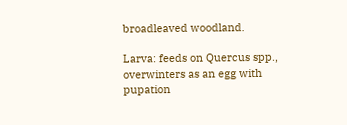broadleaved woodland.

Larva: feeds on Quercus spp., overwinters as an egg with pupation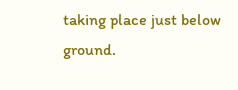taking place just below ground.